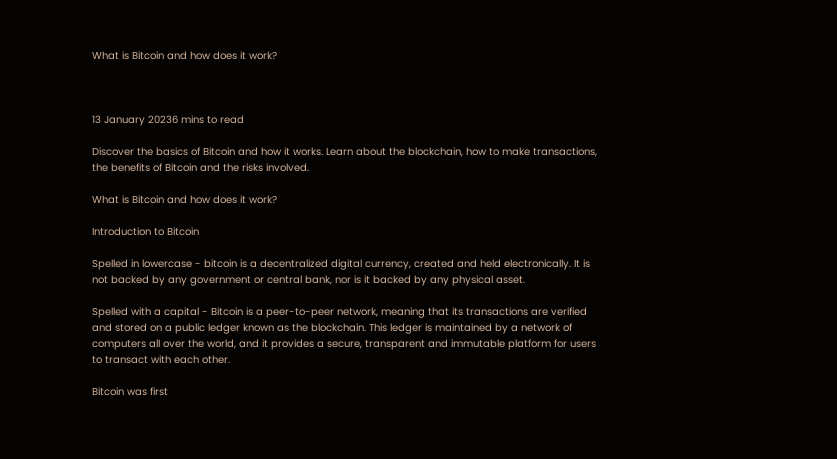What is Bitcoin and how does it work?



13 January 20236 mins to read

Discover the basics of Bitcoin and how it works. Learn about the blockchain, how to make transactions, the benefits of Bitcoin and the risks involved.

What is Bitcoin and how does it work?

Introduction to Bitcoin

Spelled in lowercase - bitcoin is a decentralized digital currency, created and held electronically. It is not backed by any government or central bank, nor is it backed by any physical asset.

Spelled with a capital - Bitcoin is a peer-to-peer network, meaning that its transactions are verified and stored on a public ledger known as the blockchain. This ledger is maintained by a network of computers all over the world, and it provides a secure, transparent and immutable platform for users to transact with each other.

Bitcoin was first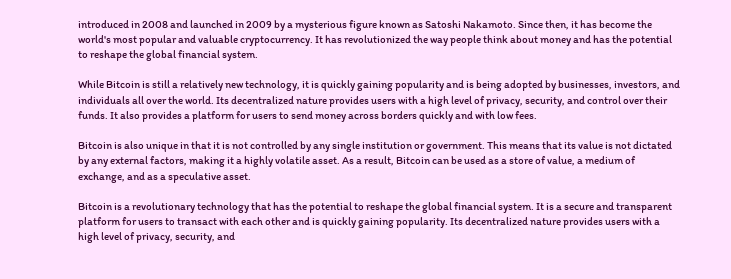introduced in 2008 and launched in 2009 by a mysterious figure known as Satoshi Nakamoto. Since then, it has become the world's most popular and valuable cryptocurrency. It has revolutionized the way people think about money and has the potential to reshape the global financial system.

While Bitcoin is still a relatively new technology, it is quickly gaining popularity and is being adopted by businesses, investors, and individuals all over the world. Its decentralized nature provides users with a high level of privacy, security, and control over their funds. It also provides a platform for users to send money across borders quickly and with low fees.

Bitcoin is also unique in that it is not controlled by any single institution or government. This means that its value is not dictated by any external factors, making it a highly volatile asset. As a result, Bitcoin can be used as a store of value, a medium of exchange, and as a speculative asset.

Bitcoin is a revolutionary technology that has the potential to reshape the global financial system. It is a secure and transparent platform for users to transact with each other and is quickly gaining popularity. Its decentralized nature provides users with a high level of privacy, security, and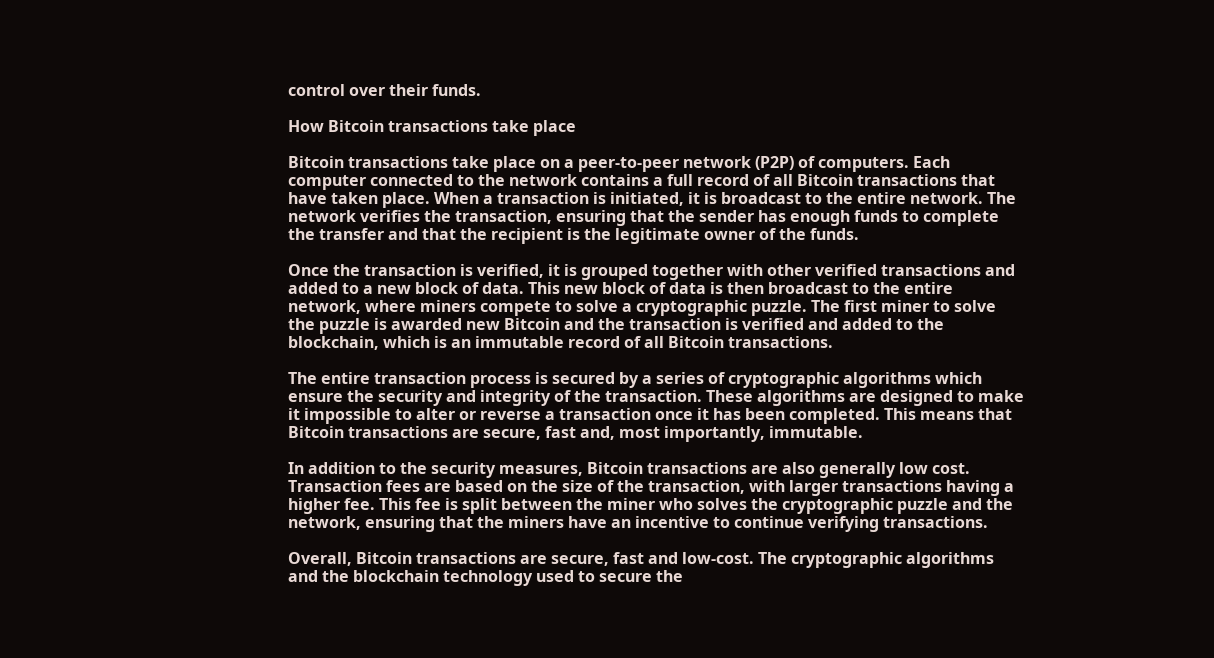control over their funds.

How Bitcoin transactions take place

Bitcoin transactions take place on a peer-to-peer network (P2P) of computers. Each computer connected to the network contains a full record of all Bitcoin transactions that have taken place. When a transaction is initiated, it is broadcast to the entire network. The network verifies the transaction, ensuring that the sender has enough funds to complete the transfer and that the recipient is the legitimate owner of the funds.

Once the transaction is verified, it is grouped together with other verified transactions and added to a new block of data. This new block of data is then broadcast to the entire network, where miners compete to solve a cryptographic puzzle. The first miner to solve the puzzle is awarded new Bitcoin and the transaction is verified and added to the blockchain, which is an immutable record of all Bitcoin transactions.

The entire transaction process is secured by a series of cryptographic algorithms which ensure the security and integrity of the transaction. These algorithms are designed to make it impossible to alter or reverse a transaction once it has been completed. This means that Bitcoin transactions are secure, fast and, most importantly, immutable.

In addition to the security measures, Bitcoin transactions are also generally low cost. Transaction fees are based on the size of the transaction, with larger transactions having a higher fee. This fee is split between the miner who solves the cryptographic puzzle and the network, ensuring that the miners have an incentive to continue verifying transactions.

Overall, Bitcoin transactions are secure, fast and low-cost. The cryptographic algorithms and the blockchain technology used to secure the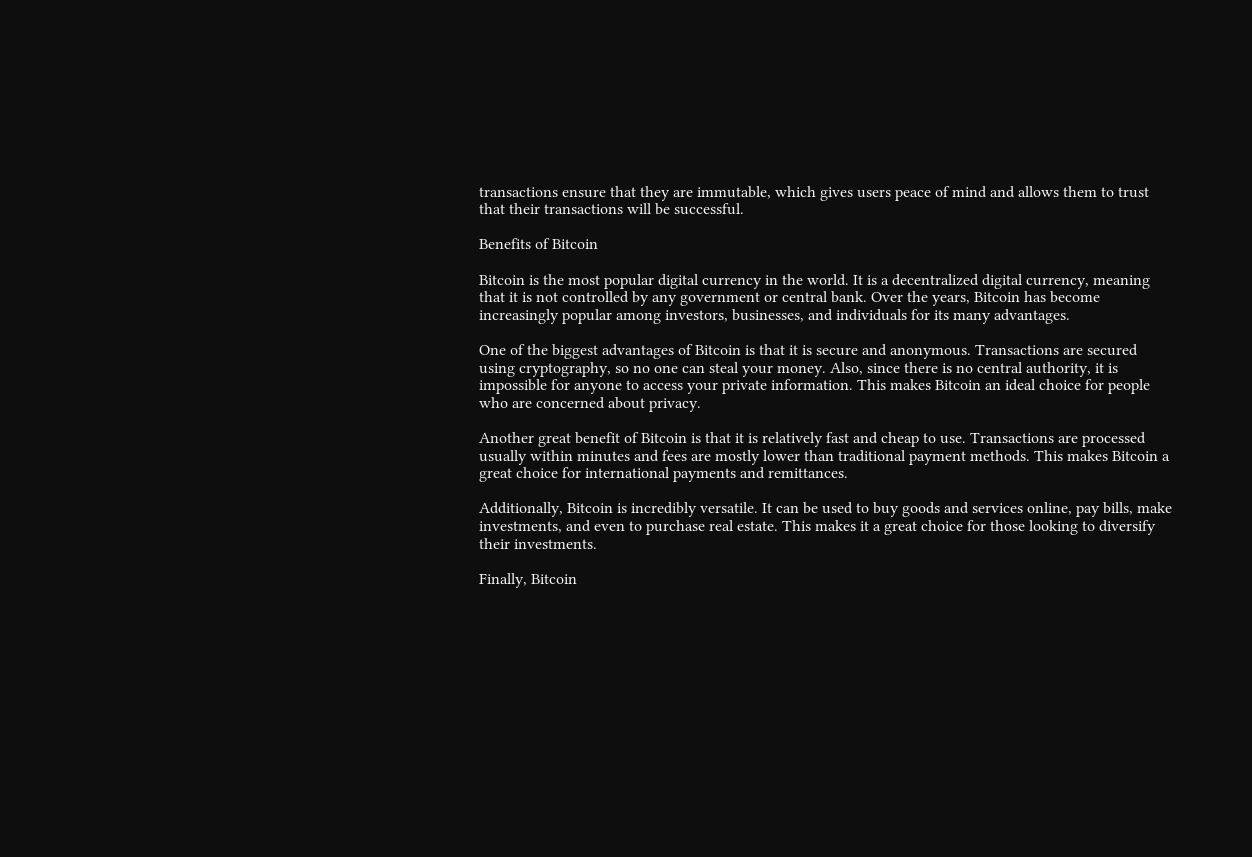transactions ensure that they are immutable, which gives users peace of mind and allows them to trust that their transactions will be successful.

Benefits of Bitcoin

Bitcoin is the most popular digital currency in the world. It is a decentralized digital currency, meaning that it is not controlled by any government or central bank. Over the years, Bitcoin has become increasingly popular among investors, businesses, and individuals for its many advantages.

One of the biggest advantages of Bitcoin is that it is secure and anonymous. Transactions are secured using cryptography, so no one can steal your money. Also, since there is no central authority, it is impossible for anyone to access your private information. This makes Bitcoin an ideal choice for people who are concerned about privacy.

Another great benefit of Bitcoin is that it is relatively fast and cheap to use. Transactions are processed usually within minutes and fees are mostly lower than traditional payment methods. This makes Bitcoin a great choice for international payments and remittances.

Additionally, Bitcoin is incredibly versatile. It can be used to buy goods and services online, pay bills, make investments, and even to purchase real estate. This makes it a great choice for those looking to diversify their investments.

Finally, Bitcoin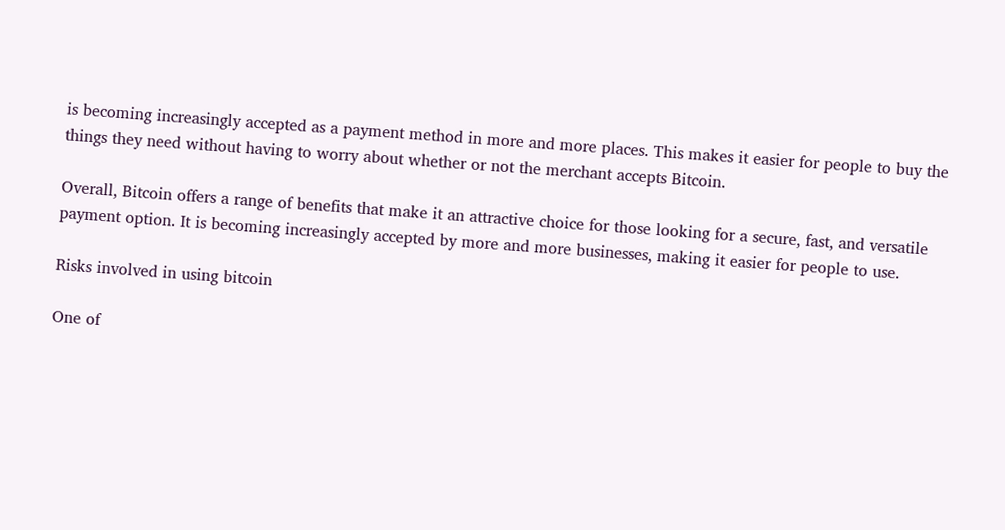is becoming increasingly accepted as a payment method in more and more places. This makes it easier for people to buy the things they need without having to worry about whether or not the merchant accepts Bitcoin.

Overall, Bitcoin offers a range of benefits that make it an attractive choice for those looking for a secure, fast, and versatile payment option. It is becoming increasingly accepted by more and more businesses, making it easier for people to use.

Risks involved in using bitcoin

One of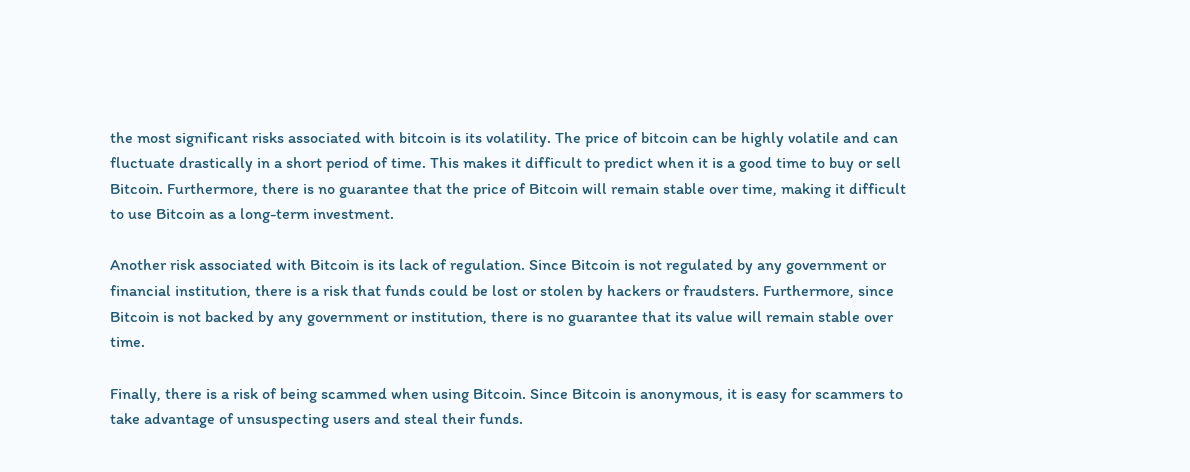the most significant risks associated with bitcoin is its volatility. The price of bitcoin can be highly volatile and can fluctuate drastically in a short period of time. This makes it difficult to predict when it is a good time to buy or sell Bitcoin. Furthermore, there is no guarantee that the price of Bitcoin will remain stable over time, making it difficult to use Bitcoin as a long-term investment.

Another risk associated with Bitcoin is its lack of regulation. Since Bitcoin is not regulated by any government or financial institution, there is a risk that funds could be lost or stolen by hackers or fraudsters. Furthermore, since Bitcoin is not backed by any government or institution, there is no guarantee that its value will remain stable over time.

Finally, there is a risk of being scammed when using Bitcoin. Since Bitcoin is anonymous, it is easy for scammers to take advantage of unsuspecting users and steal their funds.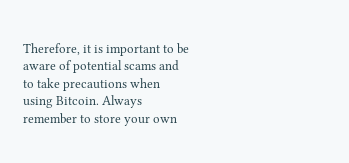Therefore, it is important to be aware of potential scams and to take precautions when using Bitcoin. Always remember to store your own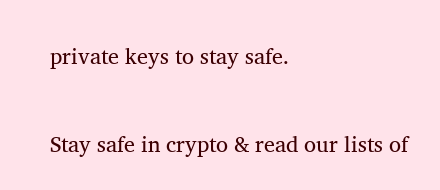private keys to stay safe.

Stay safe in crypto & read our lists of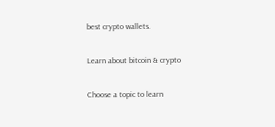best crypto wallets.

Learn about bitcoin & crypto

Choose a topic to learn